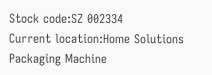Stock code:SZ 002334
Current location:Home Solutions Packaging Machine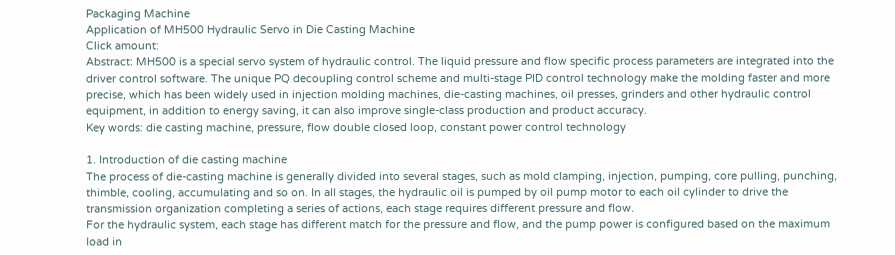Packaging Machine
Application of MH500 Hydraulic Servo in Die Casting Machine
Click amount:
Abstract: MH500 is a special servo system of hydraulic control. The liquid pressure and flow specific process parameters are integrated into the driver control software. The unique PQ decoupling control scheme and multi-stage PID control technology make the molding faster and more precise, which has been widely used in injection molding machines, die-casting machines, oil presses, grinders and other hydraulic control equipment, in addition to energy saving, it can also improve single-class production and product accuracy.
Key words: die casting machine, pressure, flow double closed loop, constant power control technology

1. Introduction of die casting machine
The process of die-casting machine is generally divided into several stages, such as mold clamping, injection, pumping, core pulling, punching, thimble, cooling, accumulating and so on. In all stages, the hydraulic oil is pumped by oil pump motor to each oil cylinder to drive the transmission organization completing a series of actions, each stage requires different pressure and flow.
For the hydraulic system, each stage has different match for the pressure and flow, and the pump power is configured based on the maximum load in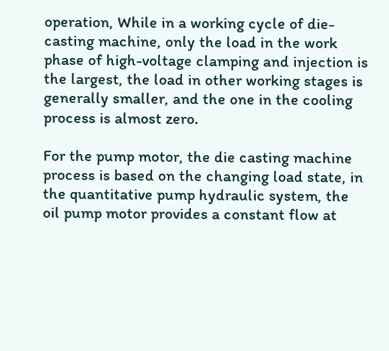operation, While in a working cycle of die-casting machine, only the load in the work phase of high-voltage clamping and injection is the largest, the load in other working stages is generally smaller, and the one in the cooling process is almost zero.

For the pump motor, the die casting machine process is based on the changing load state, in the quantitative pump hydraulic system, the oil pump motor provides a constant flow at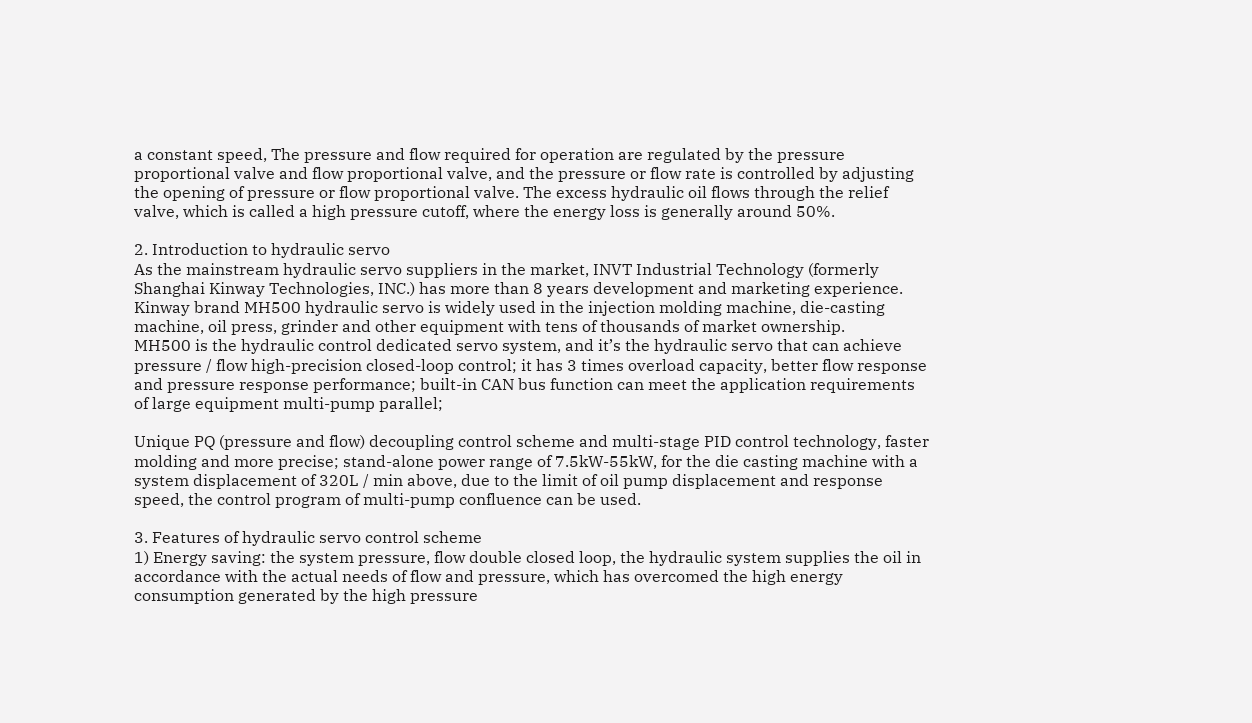a constant speed, The pressure and flow required for operation are regulated by the pressure proportional valve and flow proportional valve, and the pressure or flow rate is controlled by adjusting the opening of pressure or flow proportional valve. The excess hydraulic oil flows through the relief valve, which is called a high pressure cutoff, where the energy loss is generally around 50%.

2. Introduction to hydraulic servo
As the mainstream hydraulic servo suppliers in the market, INVT Industrial Technology (formerly Shanghai Kinway Technologies, INC.) has more than 8 years development and marketing experience. Kinway brand MH500 hydraulic servo is widely used in the injection molding machine, die-casting machine, oil press, grinder and other equipment with tens of thousands of market ownership.
MH500 is the hydraulic control dedicated servo system, and it’s the hydraulic servo that can achieve pressure / flow high-precision closed-loop control; it has 3 times overload capacity, better flow response and pressure response performance; built-in CAN bus function can meet the application requirements of large equipment multi-pump parallel;

Unique PQ (pressure and flow) decoupling control scheme and multi-stage PID control technology, faster molding and more precise; stand-alone power range of 7.5kW-55kW, for the die casting machine with a system displacement of 320L / min above, due to the limit of oil pump displacement and response speed, the control program of multi-pump confluence can be used.

3. Features of hydraulic servo control scheme
1) Energy saving: the system pressure, flow double closed loop, the hydraulic system supplies the oil in accordance with the actual needs of flow and pressure, which has overcomed the high energy consumption generated by the high pressure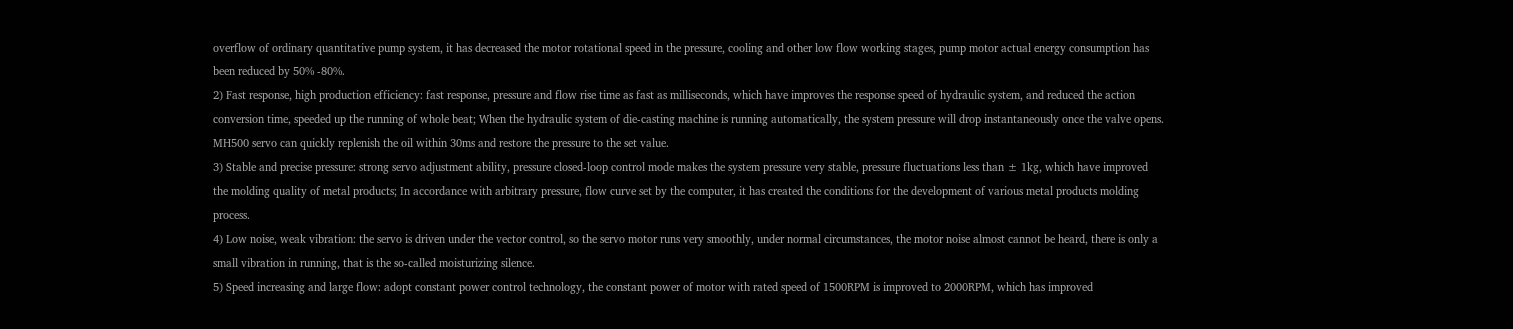overflow of ordinary quantitative pump system, it has decreased the motor rotational speed in the pressure, cooling and other low flow working stages, pump motor actual energy consumption has been reduced by 50% -80%.
2) Fast response, high production efficiency: fast response, pressure and flow rise time as fast as milliseconds, which have improves the response speed of hydraulic system, and reduced the action conversion time, speeded up the running of whole beat; When the hydraulic system of die-casting machine is running automatically, the system pressure will drop instantaneously once the valve opens. MH500 servo can quickly replenish the oil within 30ms and restore the pressure to the set value.
3) Stable and precise pressure: strong servo adjustment ability, pressure closed-loop control mode makes the system pressure very stable, pressure fluctuations less than ± 1kg, which have improved the molding quality of metal products; In accordance with arbitrary pressure, flow curve set by the computer, it has created the conditions for the development of various metal products molding process.
4) Low noise, weak vibration: the servo is driven under the vector control, so the servo motor runs very smoothly, under normal circumstances, the motor noise almost cannot be heard, there is only a small vibration in running, that is the so-called moisturizing silence.
5) Speed increasing and large flow: adopt constant power control technology, the constant power of motor with rated speed of 1500RPM is improved to 2000RPM, which has improved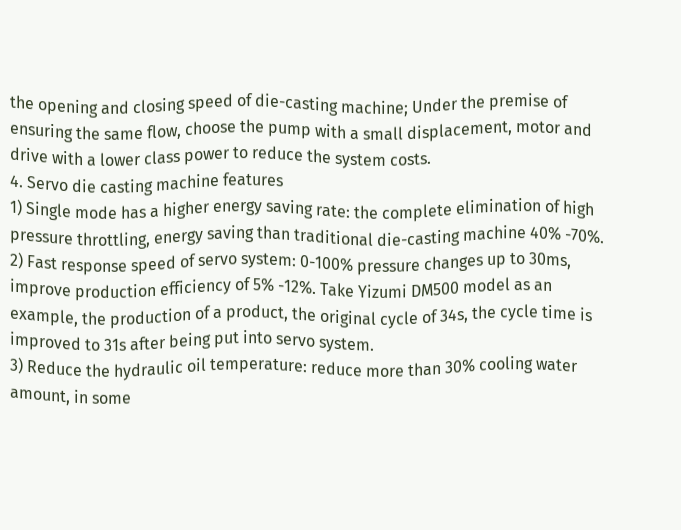the opening and closing speed of die-casting machine; Under the premise of ensuring the same flow, choose the pump with a small displacement, motor and drive with a lower class power to reduce the system costs.
4. Servo die casting machine features
1) Single mode has a higher energy saving rate: the complete elimination of high pressure throttling, energy saving than traditional die-casting machine 40% -70%.
2) Fast response speed of servo system: 0-100% pressure changes up to 30ms, improve production efficiency of 5% -12%. Take Yizumi DM500 model as an example, the production of a product, the original cycle of 34s, the cycle time is improved to 31s after being put into servo system.
3) Reduce the hydraulic oil temperature: reduce more than 30% cooling water amount, in some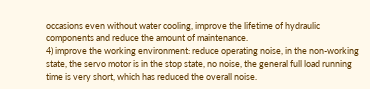occasions even without water cooling, improve the lifetime of hydraulic components and reduce the amount of maintenance.
4) improve the working environment: reduce operating noise, in the non-working state, the servo motor is in the stop state, no noise, the general full load running time is very short, which has reduced the overall noise.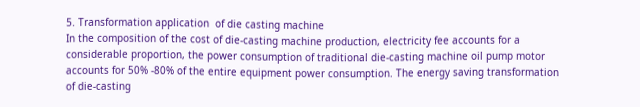5. Transformation application  of die casting machine
In the composition of the cost of die-casting machine production, electricity fee accounts for a considerable proportion, the power consumption of traditional die-casting machine oil pump motor accounts for 50% -80% of the entire equipment power consumption. The energy saving transformation of die-casting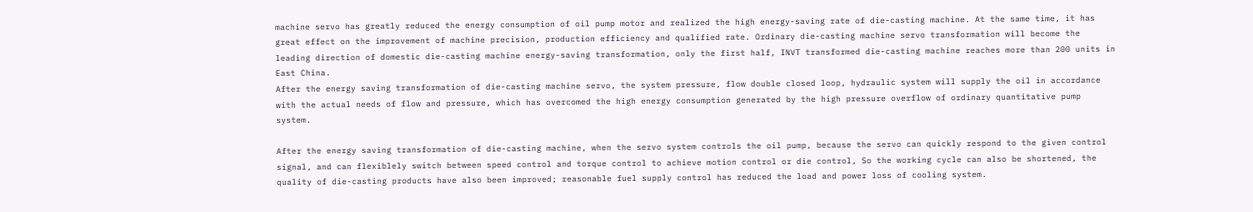machine servo has greatly reduced the energy consumption of oil pump motor and realized the high energy-saving rate of die-casting machine. At the same time, it has great effect on the improvement of machine precision, production efficiency and qualified rate. Ordinary die-casting machine servo transformation will become the leading direction of domestic die-casting machine energy-saving transformation, only the first half, INVT transformed die-casting machine reaches more than 200 units in East China.
After the energy saving transformation of die-casting machine servo, the system pressure, flow double closed loop, hydraulic system will supply the oil in accordance with the actual needs of flow and pressure, which has overcomed the high energy consumption generated by the high pressure overflow of ordinary quantitative pump system.

After the energy saving transformation of die-casting machine, when the servo system controls the oil pump, because the servo can quickly respond to the given control signal, and can flexiblely switch between speed control and torque control to achieve motion control or die control, So the working cycle can also be shortened, the quality of die-casting products have also been improved; reasonable fuel supply control has reduced the load and power loss of cooling system.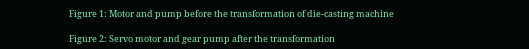Figure 1: Motor and pump before the transformation of die-casting machine

Figure 2: Servo motor and gear pump after the transformation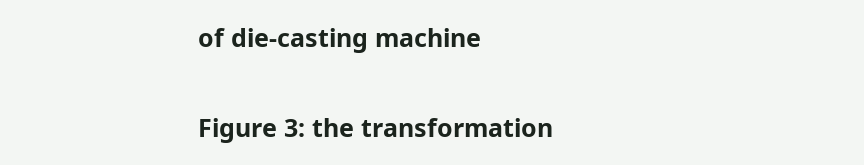of die-casting machine

Figure 3: the transformation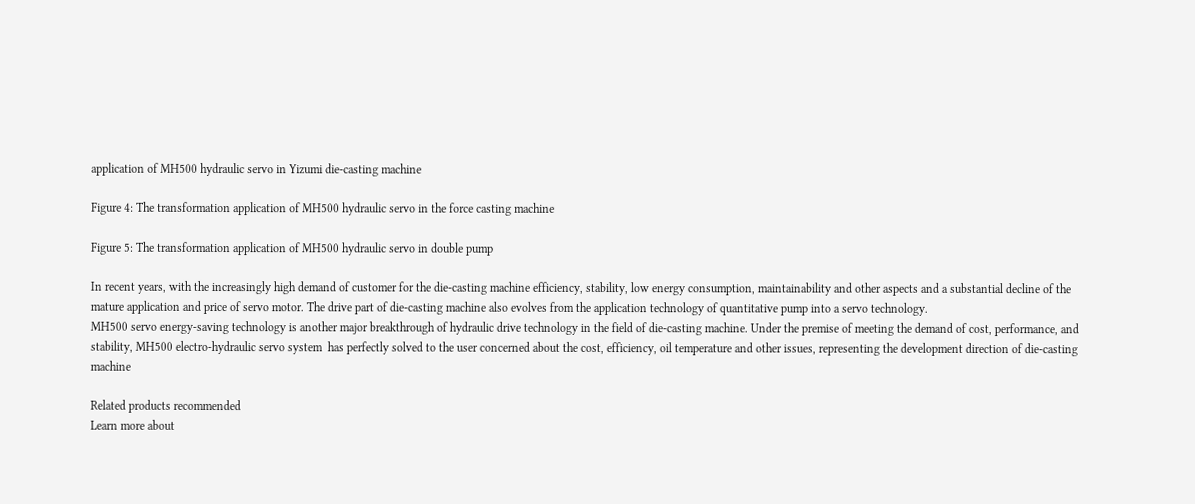application of MH500 hydraulic servo in Yizumi die-casting machine

Figure 4: The transformation application of MH500 hydraulic servo in the force casting machine

Figure 5: The transformation application of MH500 hydraulic servo in double pump

In recent years, with the increasingly high demand of customer for the die-casting machine efficiency, stability, low energy consumption, maintainability and other aspects and a substantial decline of the mature application and price of servo motor. The drive part of die-casting machine also evolves from the application technology of quantitative pump into a servo technology.
MH500 servo energy-saving technology is another major breakthrough of hydraulic drive technology in the field of die-casting machine. Under the premise of meeting the demand of cost, performance, and stability, MH500 electro-hydraulic servo system  has perfectly solved to the user concerned about the cost, efficiency, oil temperature and other issues, representing the development direction of die-casting machine

Related products recommended
Learn more about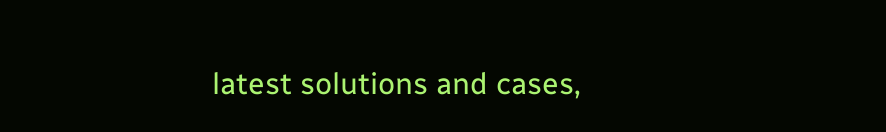latest solutions and cases,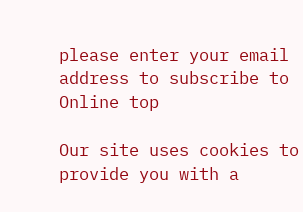please enter your email address to subscribe to
Online top

Our site uses cookies to provide you with a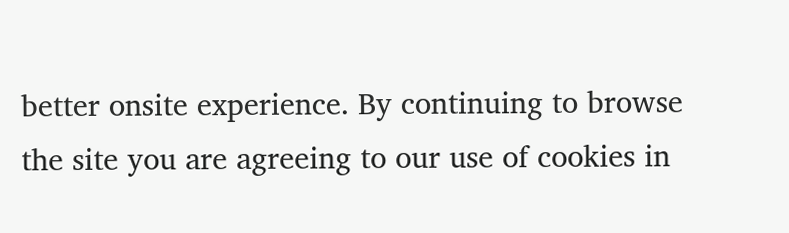better onsite experience. By continuing to browse the site you are agreeing to our use of cookies in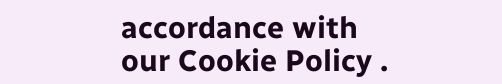accordance with our Cookie Policy .